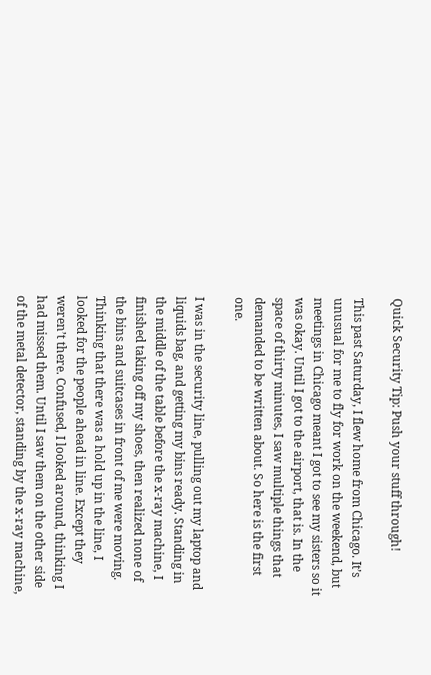Quick Security Tip: Push your stuff through!

This past Saturday, I flew home from Chicago. It’s unusual for me to fly for work on the weekend, but meetings in Chicago meant I got to see my sisters so it was okay. Until I got to the airport, that is. In the space of thirty minutes, I saw multiple things that demanded to be written about. So here is the first one.

I was in the security line, pulling out my laptop and liquids bag, and getting my bins ready. Standing in the middle of the table before the x-ray machine, I finished taking off my shoes, then realized none of the bins and suitcases in front of me were moving. Thinking that there was a hold up in the line, I looked for the people ahead in line. Except they weren’t there. Confused, I looked around, thinking I had missed them. Until I saw them on the other side of the metal detector, standing by the x-ray machine,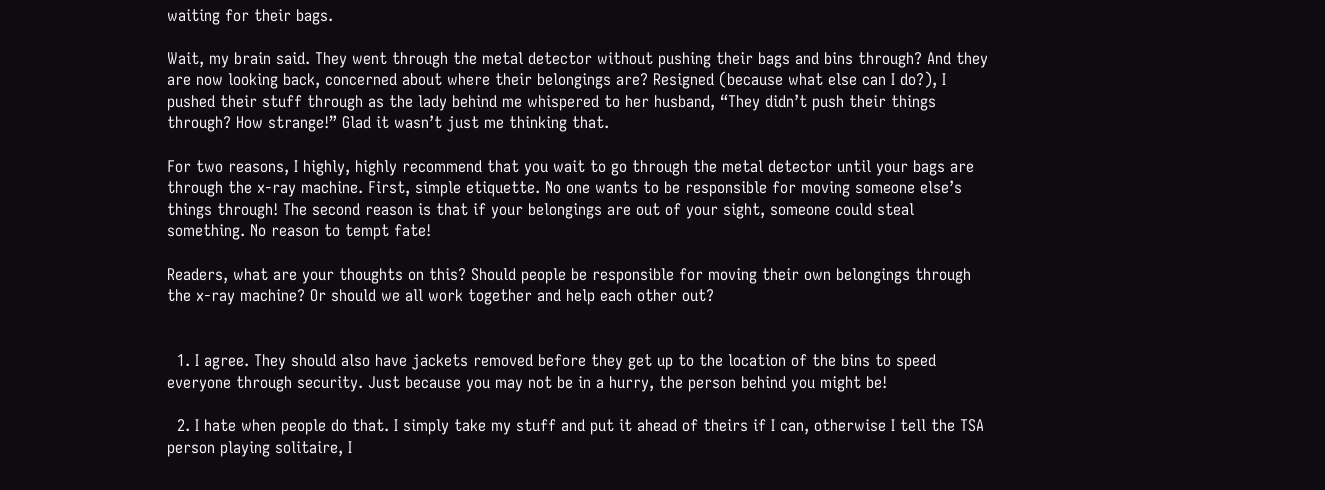waiting for their bags.

Wait, my brain said. They went through the metal detector without pushing their bags and bins through? And they are now looking back, concerned about where their belongings are? Resigned (because what else can I do?), I pushed their stuff through as the lady behind me whispered to her husband, “They didn’t push their things through? How strange!” Glad it wasn’t just me thinking that.

For two reasons, I highly, highly recommend that you wait to go through the metal detector until your bags are through the x-ray machine. First, simple etiquette. No one wants to be responsible for moving someone else’s things through! The second reason is that if your belongings are out of your sight, someone could steal something. No reason to tempt fate!

Readers, what are your thoughts on this? Should people be responsible for moving their own belongings through the x-ray machine? Or should we all work together and help each other out?


  1. I agree. They should also have jackets removed before they get up to the location of the bins to speed everyone through security. Just because you may not be in a hurry, the person behind you might be!

  2. I hate when people do that. I simply take my stuff and put it ahead of theirs if I can, otherwise I tell the TSA person playing solitaire, I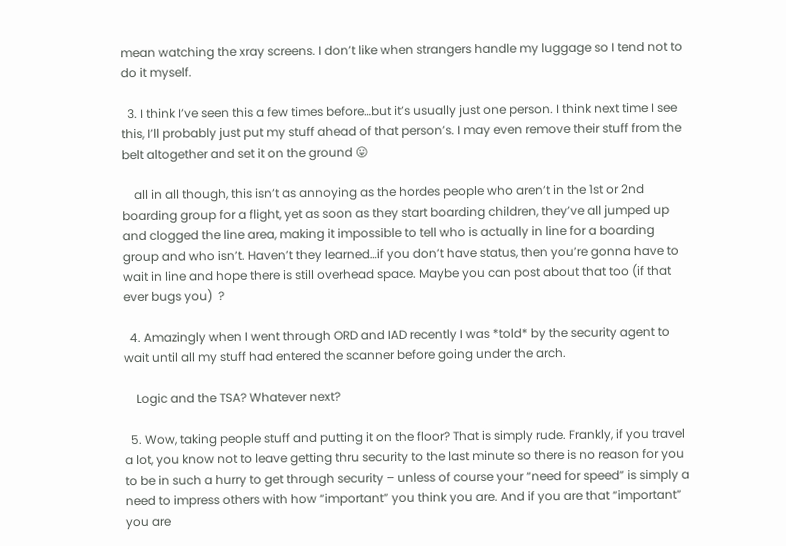mean watching the xray screens. I don’t like when strangers handle my luggage so I tend not to do it myself.

  3. I think I’ve seen this a few times before…but it’s usually just one person. I think next time I see this, I’ll probably just put my stuff ahead of that person’s. I may even remove their stuff from the belt altogether and set it on the ground 😛

    all in all though, this isn’t as annoying as the hordes people who aren’t in the 1st or 2nd boarding group for a flight, yet as soon as they start boarding children, they’ve all jumped up and clogged the line area, making it impossible to tell who is actually in line for a boarding group and who isn’t. Haven’t they learned…if you don’t have status, then you’re gonna have to wait in line and hope there is still overhead space. Maybe you can post about that too (if that ever bugs you)  ?

  4. Amazingly when I went through ORD and IAD recently I was *told* by the security agent to wait until all my stuff had entered the scanner before going under the arch.

    Logic and the TSA? Whatever next?

  5. Wow, taking people stuff and putting it on the floor? That is simply rude. Frankly, if you travel a lot, you know not to leave getting thru security to the last minute so there is no reason for you to be in such a hurry to get through security – unless of course your “need for speed” is simply a need to impress others with how “important” you think you are. And if you are that “important” you are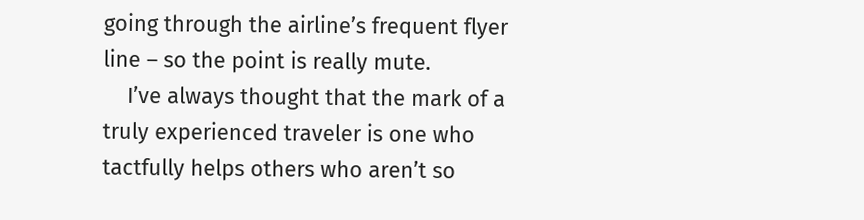going through the airline’s frequent flyer line – so the point is really mute.
    I’ve always thought that the mark of a truly experienced traveler is one who tactfully helps others who aren’t so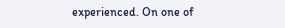experienced. On one of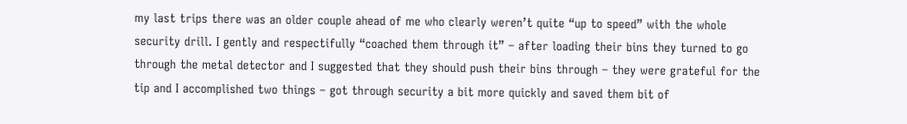my last trips there was an older couple ahead of me who clearly weren’t quite “up to speed” with the whole security drill. I gently and respectifully “coached them through it” – after loading their bins they turned to go through the metal detector and I suggested that they should push their bins through – they were grateful for the tip and I accomplished two things – got through security a bit more quickly and saved them bit of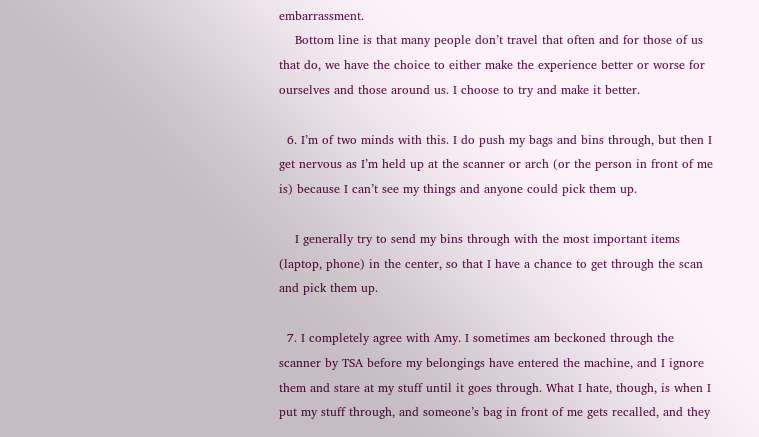embarrassment.
    Bottom line is that many people don’t travel that often and for those of us that do, we have the choice to either make the experience better or worse for ourselves and those around us. I choose to try and make it better.

  6. I’m of two minds with this. I do push my bags and bins through, but then I get nervous as I’m held up at the scanner or arch (or the person in front of me is) because I can’t see my things and anyone could pick them up.

    I generally try to send my bins through with the most important items (laptop, phone) in the center, so that I have a chance to get through the scan and pick them up.

  7. I completely agree with Amy. I sometimes am beckoned through the scanner by TSA before my belongings have entered the machine, and I ignore them and stare at my stuff until it goes through. What I hate, though, is when I put my stuff through, and someone’s bag in front of me gets recalled, and they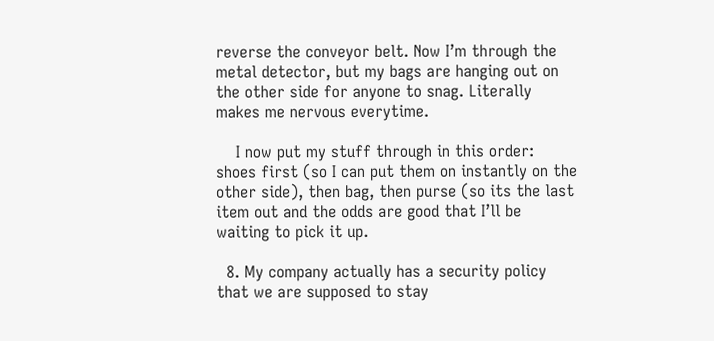reverse the conveyor belt. Now I’m through the metal detector, but my bags are hanging out on the other side for anyone to snag. Literally makes me nervous everytime.

    I now put my stuff through in this order: shoes first (so I can put them on instantly on the other side), then bag, then purse (so its the last item out and the odds are good that I’ll be waiting to pick it up.

  8. My company actually has a security policy that we are supposed to stay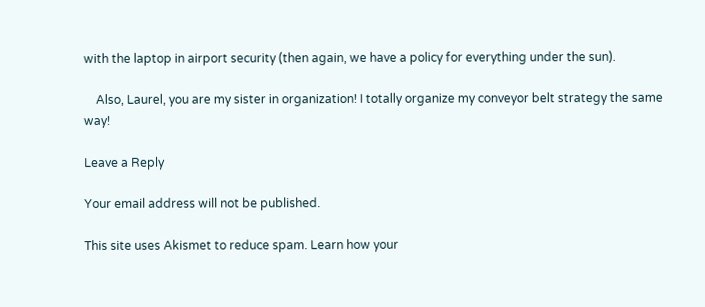with the laptop in airport security (then again, we have a policy for everything under the sun).

    Also, Laurel, you are my sister in organization! I totally organize my conveyor belt strategy the same way!

Leave a Reply

Your email address will not be published.

This site uses Akismet to reduce spam. Learn how your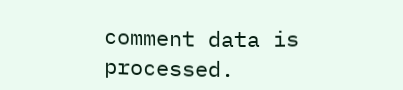comment data is processed.